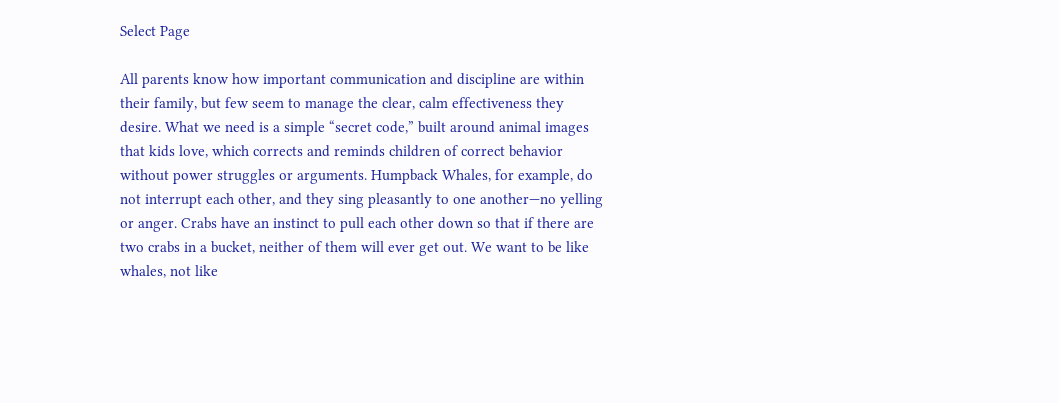Select Page

All parents know how important communication and discipline are within their family, but few seem to manage the clear, calm effectiveness they desire. What we need is a simple “secret code,” built around animal images that kids love, which corrects and reminds children of correct behavior without power struggles or arguments. Humpback Whales, for example, do not interrupt each other, and they sing pleasantly to one another—no yelling or anger. Crabs have an instinct to pull each other down so that if there are two crabs in a bucket, neither of them will ever get out. We want to be like whales, not like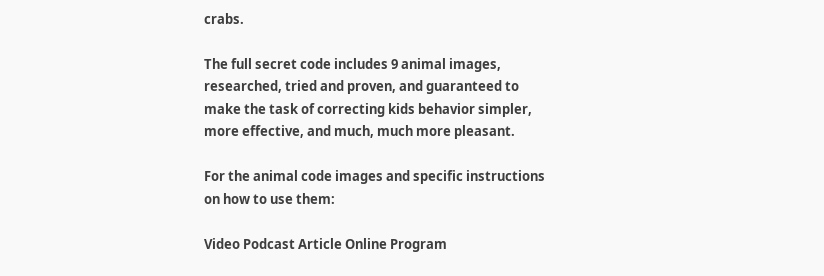crabs.

The full secret code includes 9 animal images, researched, tried and proven, and guaranteed to make the task of correcting kids behavior simpler, more effective, and much, much more pleasant.

For the animal code images and specific instructions on how to use them:

Video Podcast Article Online Program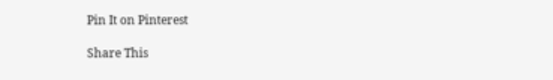Pin It on Pinterest

Share This